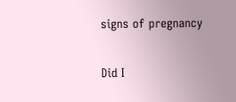signs of pregnancy

Did I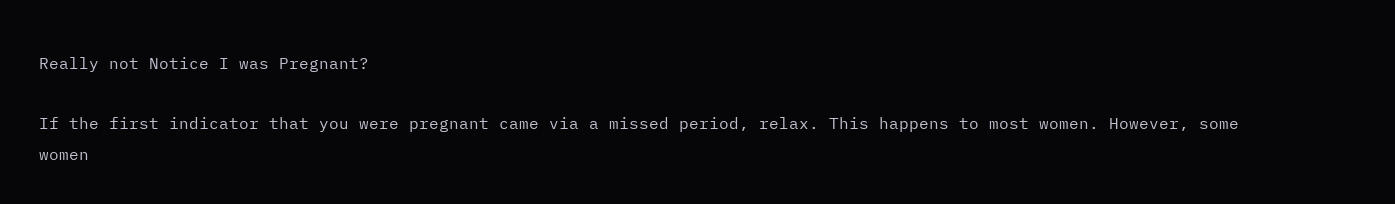Really not Notice I was Pregnant?

If the first indicator that you were pregnant came via a missed period, relax. This happens to most women. However, some women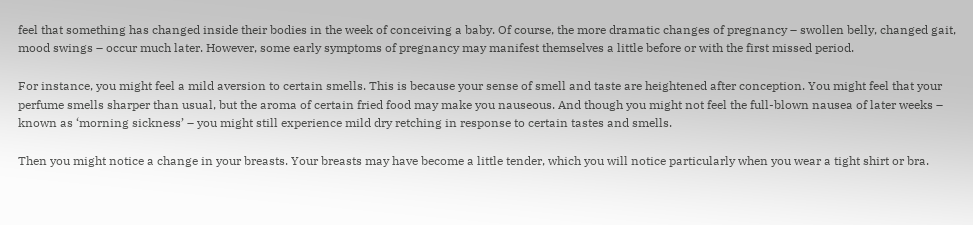feel that something has changed inside their bodies in the week of conceiving a baby. Of course, the more dramatic changes of pregnancy – swollen belly, changed gait, mood swings – occur much later. However, some early symptoms of pregnancy may manifest themselves a little before or with the first missed period.

For instance, you might feel a mild aversion to certain smells. This is because your sense of smell and taste are heightened after conception. You might feel that your perfume smells sharper than usual, but the aroma of certain fried food may make you nauseous. And though you might not feel the full-blown nausea of later weeks – known as ‘morning sickness’ – you might still experience mild dry retching in response to certain tastes and smells.

Then you might notice a change in your breasts. Your breasts may have become a little tender, which you will notice particularly when you wear a tight shirt or bra.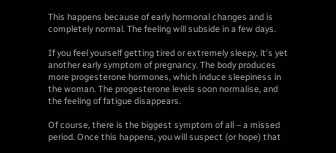This happens because of early hormonal changes and is completely normal. The feeling will subside in a few days.

If you feel yourself getting tired or extremely sleepy, it’s yet another early symptom of pregnancy. The body produces more progesterone hormones, which induce sleepiness in the woman. The progesterone levels soon normalise, and the feeling of fatigue disappears.

Of course, there is the biggest symptom of all – a missed period. Once this happens, you will suspect (or hope) that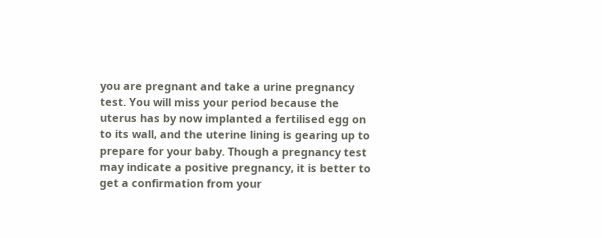you are pregnant and take a urine pregnancy test. You will miss your period because the uterus has by now implanted a fertilised egg on to its wall, and the uterine lining is gearing up to prepare for your baby. Though a pregnancy test may indicate a positive pregnancy, it is better to get a confirmation from your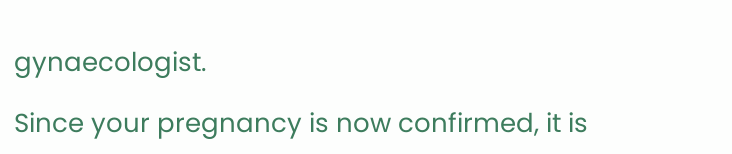gynaecologist.

Since your pregnancy is now confirmed, it is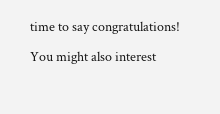time to say congratulations!

You might also interest